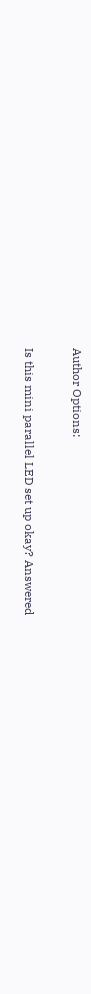Author Options:

Is this mini parallel LED set up okay? Answered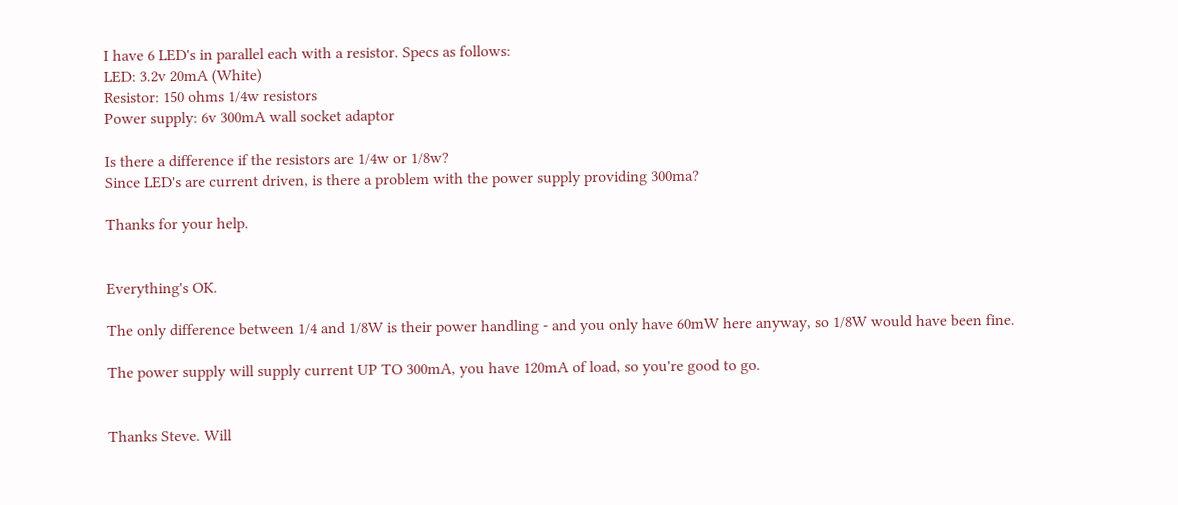I have 6 LED's in parallel each with a resistor. Specs as follows:
LED: 3.2v 20mA (White)
Resistor: 150 ohms 1/4w resistors
Power supply: 6v 300mA wall socket adaptor

Is there a difference if the resistors are 1/4w or 1/8w?
Since LED's are current driven, is there a problem with the power supply providing 300ma?

Thanks for your help.


Everything's OK.

The only difference between 1/4 and 1/8W is their power handling - and you only have 60mW here anyway, so 1/8W would have been fine.

The power supply will supply current UP TO 300mA, you have 120mA of load, so you're good to go.


Thanks Steve. Will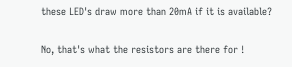these LED's draw more than 20mA if it is available?

No, that's what the resistors are there for !